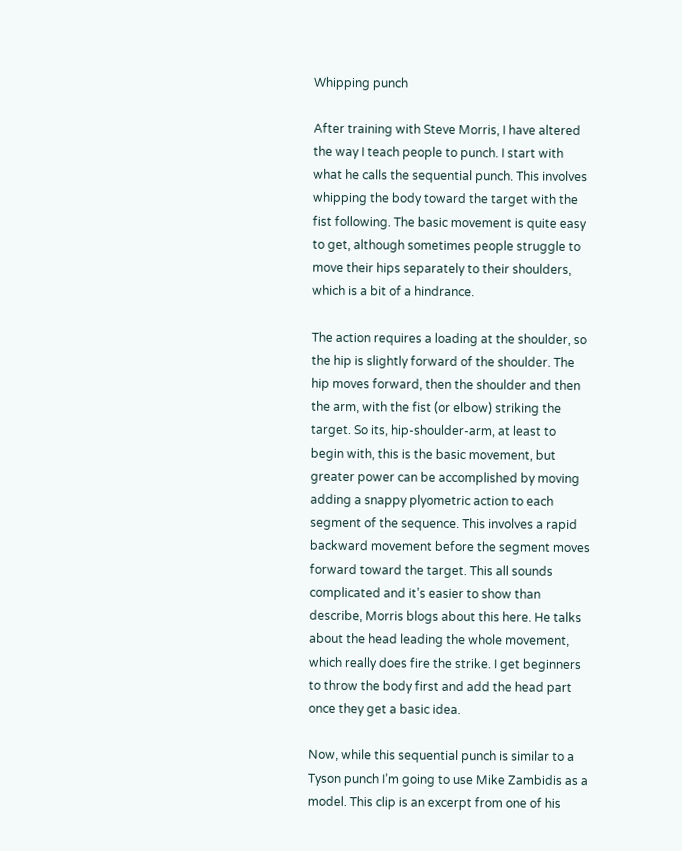Whipping punch

After training with Steve Morris, I have altered the way I teach people to punch. I start with what he calls the sequential punch. This involves whipping the body toward the target with the fist following. The basic movement is quite easy to get, although sometimes people struggle to move their hips separately to their shoulders, which is a bit of a hindrance.

The action requires a loading at the shoulder, so the hip is slightly forward of the shoulder. The hip moves forward, then the shoulder and then the arm, with the fist (or elbow) striking the target. So its, hip-shoulder-arm, at least to begin with, this is the basic movement, but greater power can be accomplished by moving adding a snappy plyometric action to each segment of the sequence. This involves a rapid backward movement before the segment moves forward toward the target. This all sounds complicated and it’s easier to show than describe, Morris blogs about this here. He talks about the head leading the whole movement, which really does fire the strike. I get beginners to throw the body first and add the head part once they get a basic idea.

Now, while this sequential punch is similar to a Tyson punch I’m going to use Mike Zambidis as a model. This clip is an excerpt from one of his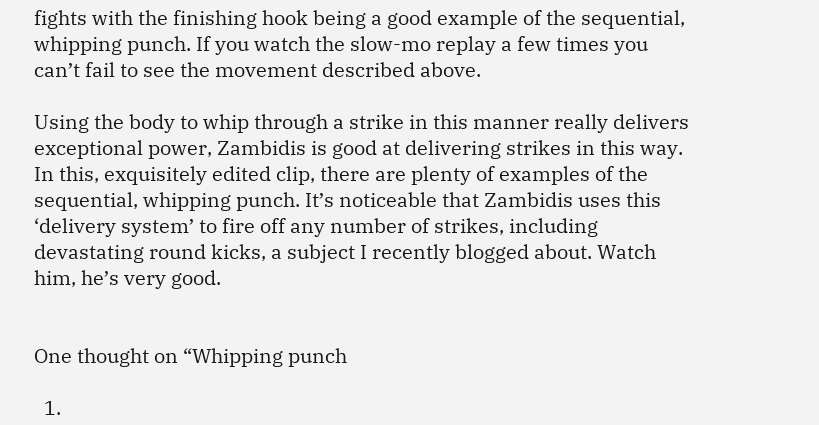fights with the finishing hook being a good example of the sequential, whipping punch. If you watch the slow-mo replay a few times you can’t fail to see the movement described above.

Using the body to whip through a strike in this manner really delivers exceptional power, Zambidis is good at delivering strikes in this way. In this, exquisitely edited clip, there are plenty of examples of the sequential, whipping punch. It’s noticeable that Zambidis uses this ‘delivery system’ to fire off any number of strikes, including devastating round kicks, a subject I recently blogged about. Watch him, he’s very good.


One thought on “Whipping punch

  1.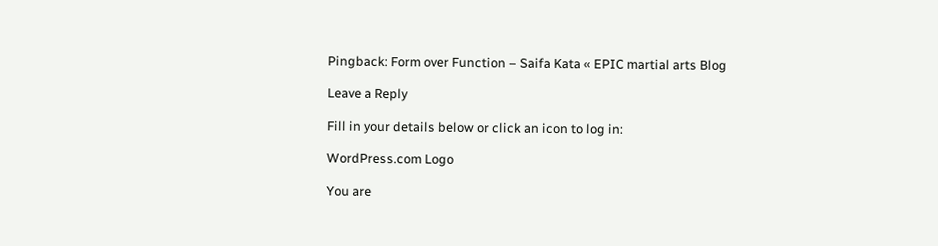Pingback: Form over Function – Saifa Kata « EPIC martial arts Blog

Leave a Reply

Fill in your details below or click an icon to log in:

WordPress.com Logo

You are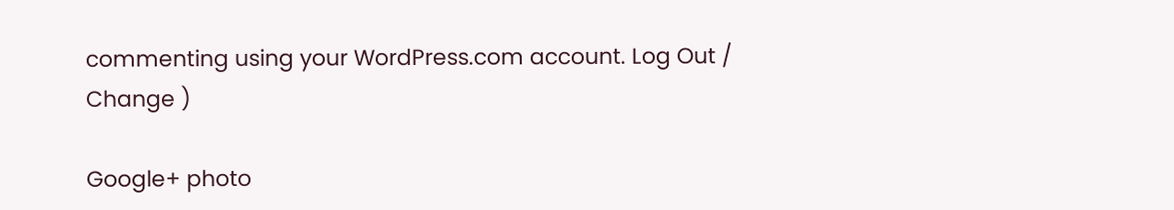commenting using your WordPress.com account. Log Out /  Change )

Google+ photo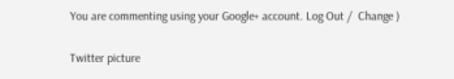You are commenting using your Google+ account. Log Out /  Change )

Twitter picture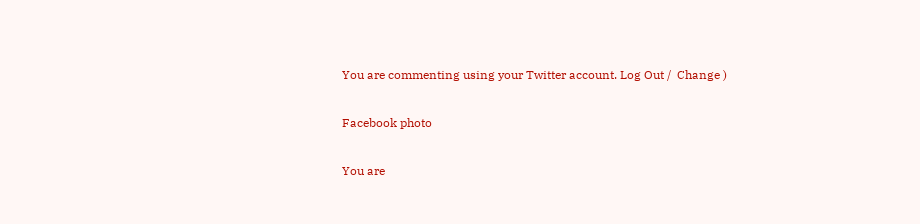You are commenting using your Twitter account. Log Out /  Change )

Facebook photo

You are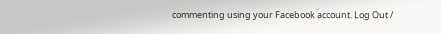commenting using your Facebook account. Log Out /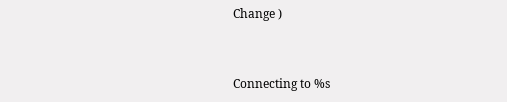Change )


Connecting to %s